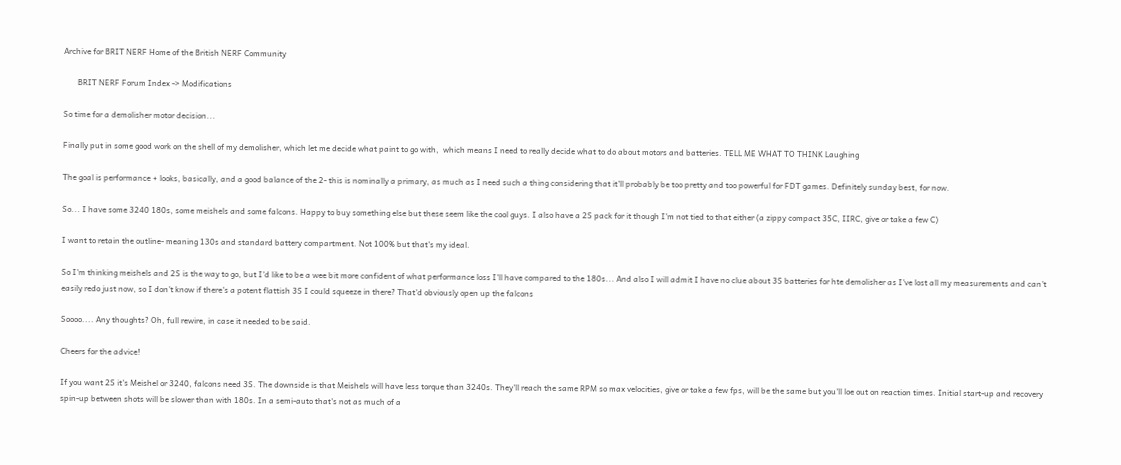Archive for BRIT NERF Home of the British NERF Community

       BRIT NERF Forum Index -> Modifications

So time for a demolisher motor decision...

Finally put in some good work on the shell of my demolisher, which let me decide what paint to go with,  which means I need to really decide what to do about motors and batteries. TELL ME WHAT TO THINK Laughing

The goal is performance + looks, basically, and a good balance of the 2- this is nominally a primary, as much as I need such a thing considering that it'll probably be too pretty and too powerful for FDT games. Definitely sunday best, for now.

So... I have some 3240 180s, some meishels and some falcons. Happy to buy something else but these seem like the cool guys. I also have a 2S pack for it though I'm not tied to that either (a zippy compact 35C, IIRC, give or take a few C)

I want to retain the outline- meaning 130s and standard battery compartment. Not 100% but that's my ideal.

So I'm thinking meishels and 2S is the way to go, but I'd like to be a wee bit more confident of what performance loss I'll have compared to the 180s... And also I will admit I have no clue about 3S batteries for hte demolisher as I've lost all my measurements and can't easily redo just now, so I don't know if there's a potent flattish 3S I could squeeze in there? That'd obviously open up the falcons

Soooo.... Any thoughts? Oh, full rewire, in case it needed to be said.

Cheers for the advice!

If you want 2S it's Meishel or 3240, falcons need 3S. The downside is that Meishels will have less torque than 3240s. They'll reach the same RPM so max velocities, give or take a few fps, will be the same but you'll loe out on reaction times. Initial start-up and recovery spin-up between shots will be slower than with 180s. In a semi-auto that's not as much of a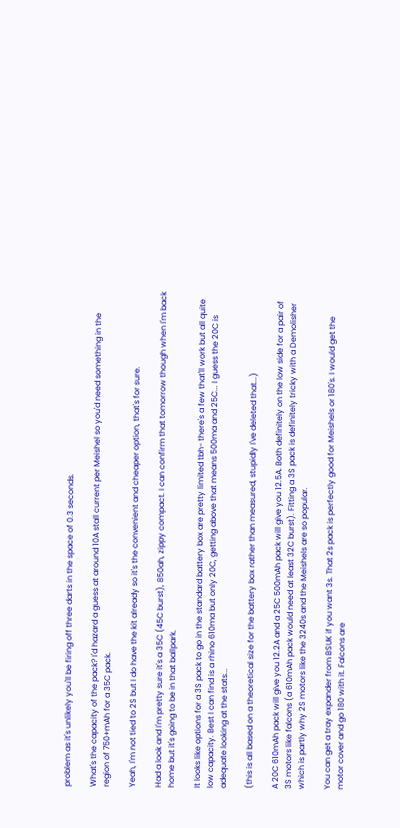problem as it's unlikely you'll be firing off three darts in the space of 0.3 seconds.

What's the capacity of the pack? I'd hazard a guess at around 10A stall current per Meishel so you'd need something in the region of 750+mAh for a 35C pack.

Yeah, I'm not tied to 2S but I do have the kit already so it's the convenient and cheaper option, that's for sure.

Had a look and I'm pretty sure it's a 35C (45C burst), 850ah, zippy compact. I can confirm that tomorrow though when I'm back home but it's going to be in that ballpark.

It looks like options for a 3S pack to go in the standard battery box are pretty limited tbh- there's a few that'll work but all quite low capacity. Best I can find is a rhino 610ma but only 20C, getting above that means 500ma and 25C... I guess the 20C is adequate looking at the stats...

(this is all based on a theoretical size for the battery box rather than measured, stupidly I've deleted that...)

A 20C 610mAh pack will give you 12.2A and a 25C 500mAh pack will give you 12.5A. Both definitely on the low side for a pair of 3S motors like falcons (a 610mAh pack would need at least 32C burst). Fitting a 3S pack is definitely tricky with a Demolisher which is partly why 2S motors like the 3240s and the Meishels are so popular.

You can get a tray expander from BSUK if you want 3s. That 2s pack is perfectly good for Meishels or 180's. I would get the motor cover and go 180 with it. Falcons are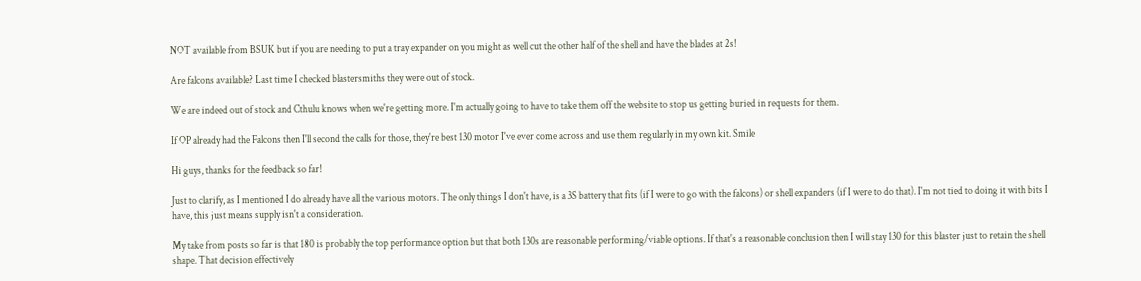NOT available from BSUK but if you are needing to put a tray expander on you might as well cut the other half of the shell and have the blades at 2s!

Are falcons available? Last time I checked blastersmiths they were out of stock.

We are indeed out of stock and Cthulu knows when we're getting more. I'm actually going to have to take them off the website to stop us getting buried in requests for them.

If OP already had the Falcons then I'll second the calls for those, they're best 130 motor I've ever come across and use them regularly in my own kit. Smile

Hi guys, thanks for the feedback so far!

Just to clarify, as I mentioned I do already have all the various motors. The only things I don't have, is a 3S battery that fits (if I were to go with the falcons) or shell expanders (if I were to do that). I'm not tied to doing it with bits I have, this just means supply isn't a consideration.

My take from posts so far is that 180 is probably the top performance option but that both 130s are reasonable performing/viable options. If that's a reasonable conclusion then I will stay 130 for this blaster just to retain the shell shape. That decision effectively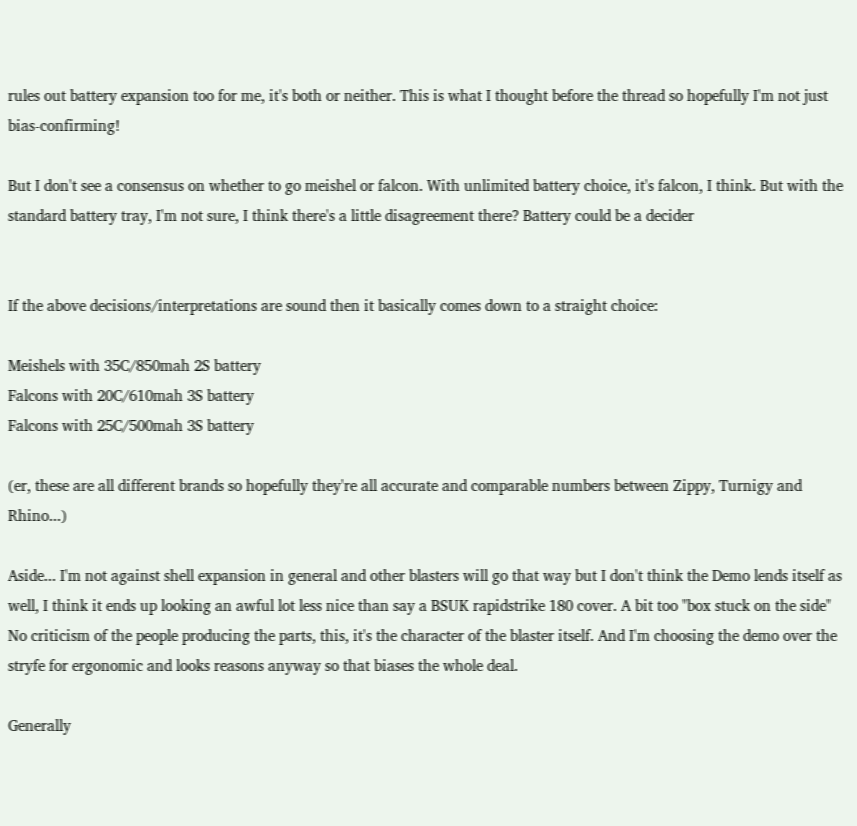rules out battery expansion too for me, it's both or neither. This is what I thought before the thread so hopefully I'm not just bias-confirming!

But I don't see a consensus on whether to go meishel or falcon. With unlimited battery choice, it's falcon, I think. But with the standard battery tray, I'm not sure, I think there's a little disagreement there? Battery could be a decider


If the above decisions/interpretations are sound then it basically comes down to a straight choice:

Meishels with 35C/850mah 2S battery
Falcons with 20C/610mah 3S battery
Falcons with 25C/500mah 3S battery

(er, these are all different brands so hopefully they're all accurate and comparable numbers between Zippy, Turnigy and Rhino...)

Aside... I'm not against shell expansion in general and other blasters will go that way but I don't think the Demo lends itself as well, I think it ends up looking an awful lot less nice than say a BSUK rapidstrike 180 cover. A bit too "box stuck on the side" No criticism of the people producing the parts, this, it's the character of the blaster itself. And I'm choosing the demo over the stryfe for ergonomic and looks reasons anyway so that biases the whole deal.

Generally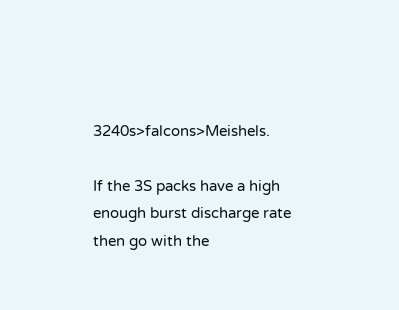3240s>falcons>Meishels.

If the 3S packs have a high enough burst discharge rate then go with the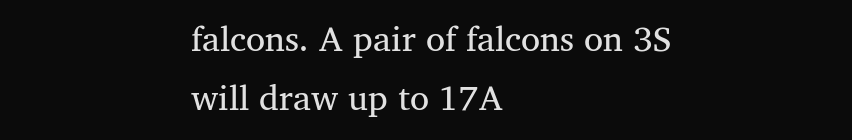falcons. A pair of falcons on 3S will draw up to 17A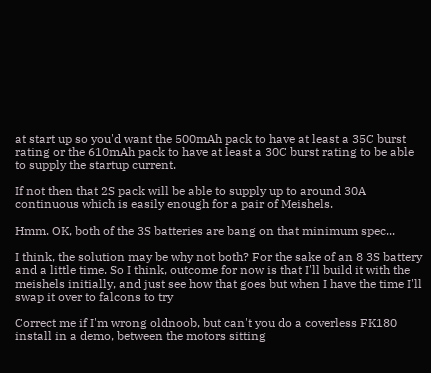at start up so you'd want the 500mAh pack to have at least a 35C burst rating or the 610mAh pack to have at least a 30C burst rating to be able to supply the startup current.

If not then that 2S pack will be able to supply up to around 30A continuous which is easily enough for a pair of Meishels.

Hmm. OK, both of the 3S batteries are bang on that minimum spec...

I think, the solution may be why not both? For the sake of an 8 3S battery and a little time. So I think, outcome for now is that I'll build it with the meishels initially, and just see how that goes but when I have the time I'll swap it over to falcons to try

Correct me if I'm wrong oldnoob, but can't you do a coverless FK180 install in a demo, between the motors sitting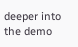deeper into the demo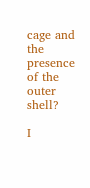cage and the presence of the outer shell?

I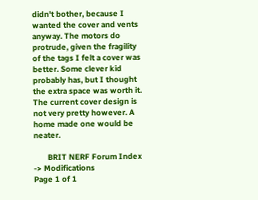didn't bother, because I wanted the cover and vents anyway. The motors do protrude, given the fragility of the tags I felt a cover was better. Some clever kid probably has, but I thought the extra space was worth it. The current cover design is not very pretty however. A home made one would be neater.

       BRIT NERF Forum Index -> Modifications
Page 1 of 1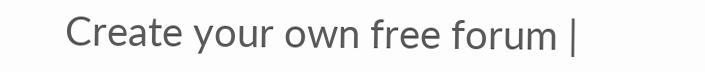Create your own free forum |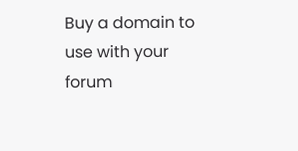Buy a domain to use with your forum